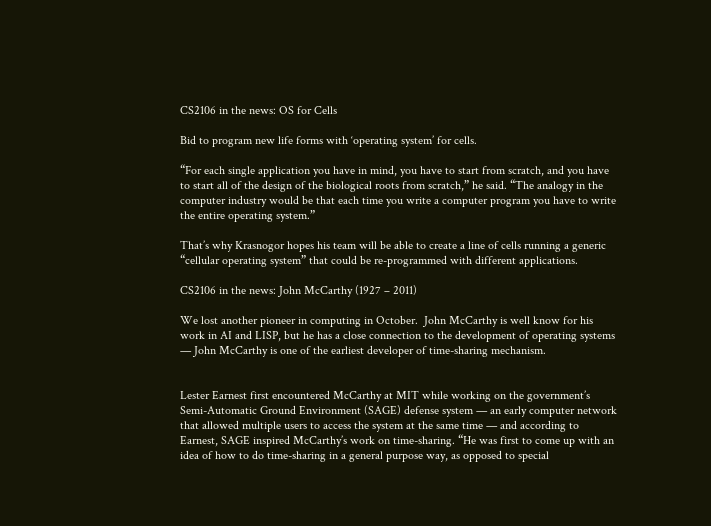CS2106 in the news: OS for Cells

Bid to program new life forms with ‘operating system’ for cells.

“For each single application you have in mind, you have to start from scratch, and you have to start all of the design of the biological roots from scratch,” he said. “The analogy in the computer industry would be that each time you write a computer program you have to write the entire operating system.”

That’s why Krasnogor hopes his team will be able to create a line of cells running a generic “cellular operating system” that could be re-programmed with different applications.

CS2106 in the news: John McCarthy (1927 – 2011)

We lost another pioneer in computing in October.  John McCarthy is well know for his work in AI and LISP, but he has a close connection to the development of operating systems — John McCarthy is one of the earliest developer of time-sharing mechanism.


Lester Earnest first encountered McCarthy at MIT while working on the government’s Semi-Automatic Ground Environment (SAGE) defense system — an early computer network that allowed multiple users to access the system at the same time — and according to Earnest, SAGE inspired McCarthy’s work on time-sharing. “He was first to come up with an idea of how to do time-sharing in a general purpose way, as opposed to special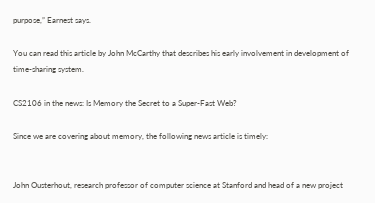purpose,” Earnest says.

You can read this article by John McCarthy that describes his early involvement in development of time-sharing system.

CS2106 in the news: Is Memory the Secret to a Super-Fast Web?

Since we are covering about memory, the following news article is timely:


John Ousterhout, research professor of computer science at Stanford and head of a new project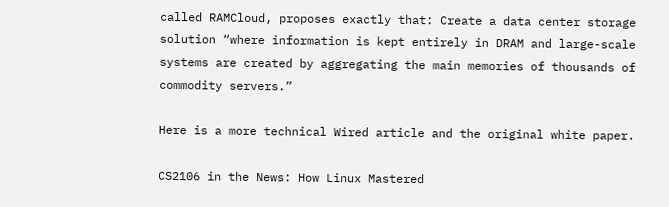called RAMCloud, proposes exactly that: Create a data center storage solution “where information is kept entirely in DRAM and large-scale systems are created by aggregating the main memories of thousands of commodity servers.”

Here is a more technical Wired article and the original white paper.

CS2106 in the News: How Linux Mastered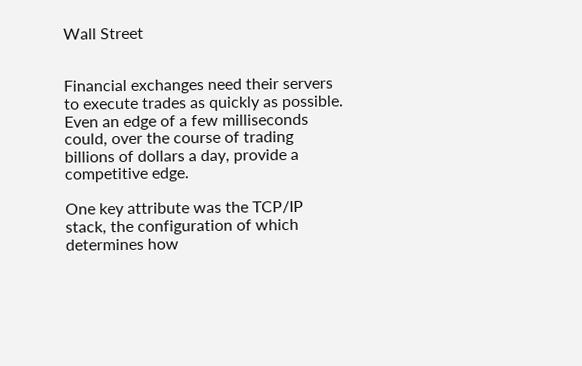Wall Street


Financial exchanges need their servers to execute trades as quickly as possible. Even an edge of a few milliseconds could, over the course of trading billions of dollars a day, provide a competitive edge.

One key attribute was the TCP/IP stack, the configuration of which determines how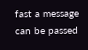fast a message can be passed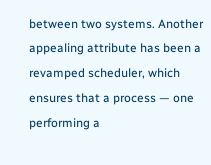between two systems. Another appealing attribute has been a revamped scheduler, which ensures that a process — one performing a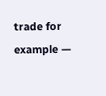trade for example —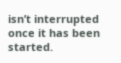isn’t interrupted once it has been started.